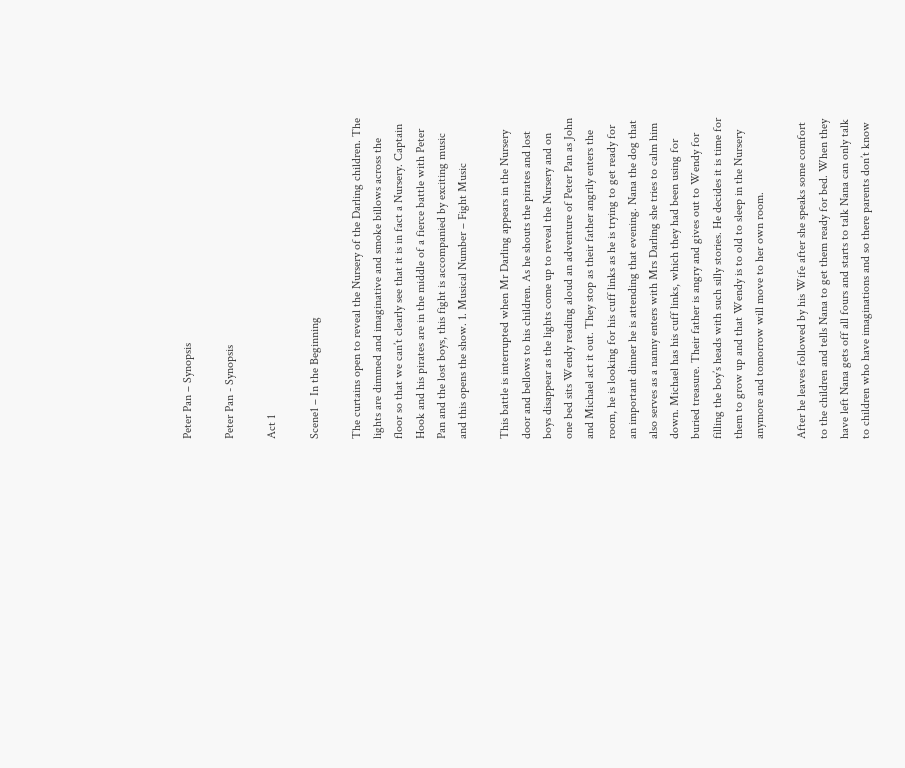Peter Pan – Synopsis

Peter Pan - Synopsis

Act 1

Scene1 – In the Beginning

The curtains open to reveal the Nursery of the Darling children. The lights are dimmed and imaginative and smoke billows across the floor so that we can’t clearly see that it is in fact a Nursery. Captain Hook and his pirates are in the middle of a fierce battle with Peter Pan and the lost boys, this fight is accompanied by exciting music and this opens the show. 1. Musical Number – Fight Music

This battle is interrupted when Mr Darling appears in the Nursery door and bellows to his children. As he shouts the pirates and lost boys disappear as the lights come up to reveal the Nursery and on one bed sits Wendy reading aloud an adventure of Peter Pan as John and Michael act it out. They stop as their father angrily enters the room, he is looking for his cuff links as he is trying to get ready for an important dinner he is attending that evening. Nana the dog that also serves as a nanny enters with Mrs Darling she tries to calm him down. Michael has his cuff links, which they had been using for buried treasure. Their father is angry and gives out to Wendy for filling the boy’s heads with such silly stories. He decides it is time for them to grow up and that Wendy is to old to sleep in the Nursery anymore and tomorrow will move to her own room.

After he leaves followed by his Wife after she speaks some comfort to the children and tells Nana to get them ready for bed. When they have left Nana gets off all fours and starts to talk Nana can only talk to children who have imaginations and so there parents don’t know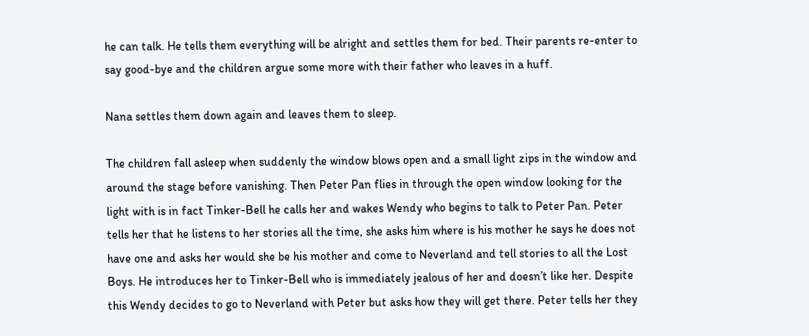he can talk. He tells them everything will be alright and settles them for bed. Their parents re-enter to say good-bye and the children argue some more with their father who leaves in a huff.

Nana settles them down again and leaves them to sleep.

The children fall asleep when suddenly the window blows open and a small light zips in the window and around the stage before vanishing. Then Peter Pan flies in through the open window looking for the light with is in fact Tinker-Bell he calls her and wakes Wendy who begins to talk to Peter Pan. Peter tells her that he listens to her stories all the time, she asks him where is his mother he says he does not have one and asks her would she be his mother and come to Neverland and tell stories to all the Lost Boys. He introduces her to Tinker-Bell who is immediately jealous of her and doesn’t like her. Despite this Wendy decides to go to Neverland with Peter but asks how they will get there. Peter tells her they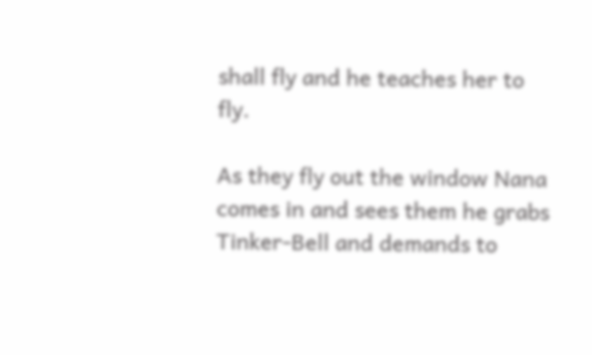shall fly and he teaches her to fly.

As they fly out the window Nana comes in and sees them he grabs Tinker-Bell and demands to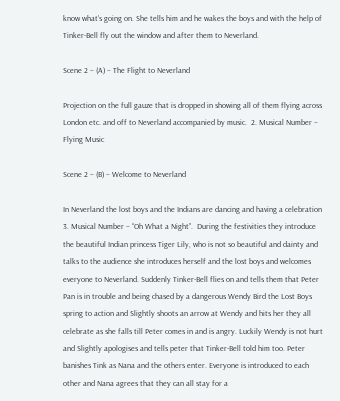know what’s going on. She tells him and he wakes the boys and with the help of Tinker-Bell fly out the window and after them to Neverland.

Scene 2 – (A) – The Flight to Neverland

Projection on the full gauze that is dropped in showing all of them flying across London etc. and off to Neverland accompanied by music.  2. Musical Number – Flying Music

Scene 2 – (B) – Welcome to Neverland

In Neverland the lost boys and the Indians are dancing and having a celebration 3. Musical Number – “Oh What a Night”.  During the festivities they introduce the beautiful Indian princess Tiger Lily, who is not so beautiful and dainty and talks to the audience she introduces herself and the lost boys and welcomes everyone to Neverland. Suddenly Tinker-Bell flies on and tells them that Peter Pan is in trouble and being chased by a dangerous Wendy Bird the Lost Boys spring to action and Slightly shoots an arrow at Wendy and hits her they all celebrate as she falls till Peter comes in and is angry. Luckily Wendy is not hurt and Slightly apologises and tells peter that Tinker-Bell told him too. Peter banishes Tink as Nana and the others enter. Everyone is introduced to each other and Nana agrees that they can all stay for a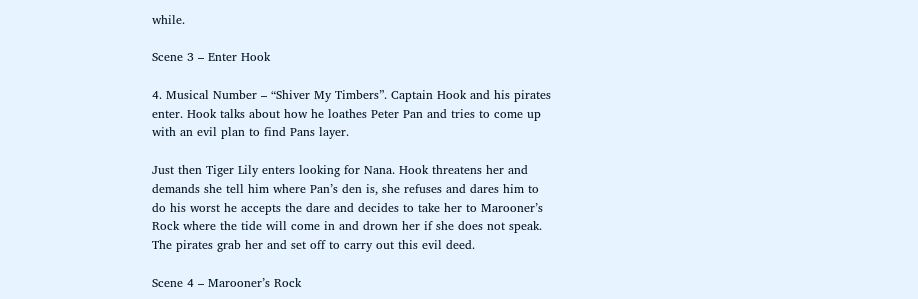while.

Scene 3 – Enter Hook

4. Musical Number – “Shiver My Timbers”. Captain Hook and his pirates enter. Hook talks about how he loathes Peter Pan and tries to come up with an evil plan to find Pans layer.

Just then Tiger Lily enters looking for Nana. Hook threatens her and demands she tell him where Pan’s den is, she refuses and dares him to do his worst he accepts the dare and decides to take her to Marooner’s Rock where the tide will come in and drown her if she does not speak. The pirates grab her and set off to carry out this evil deed.

Scene 4 – Marooner’s Rock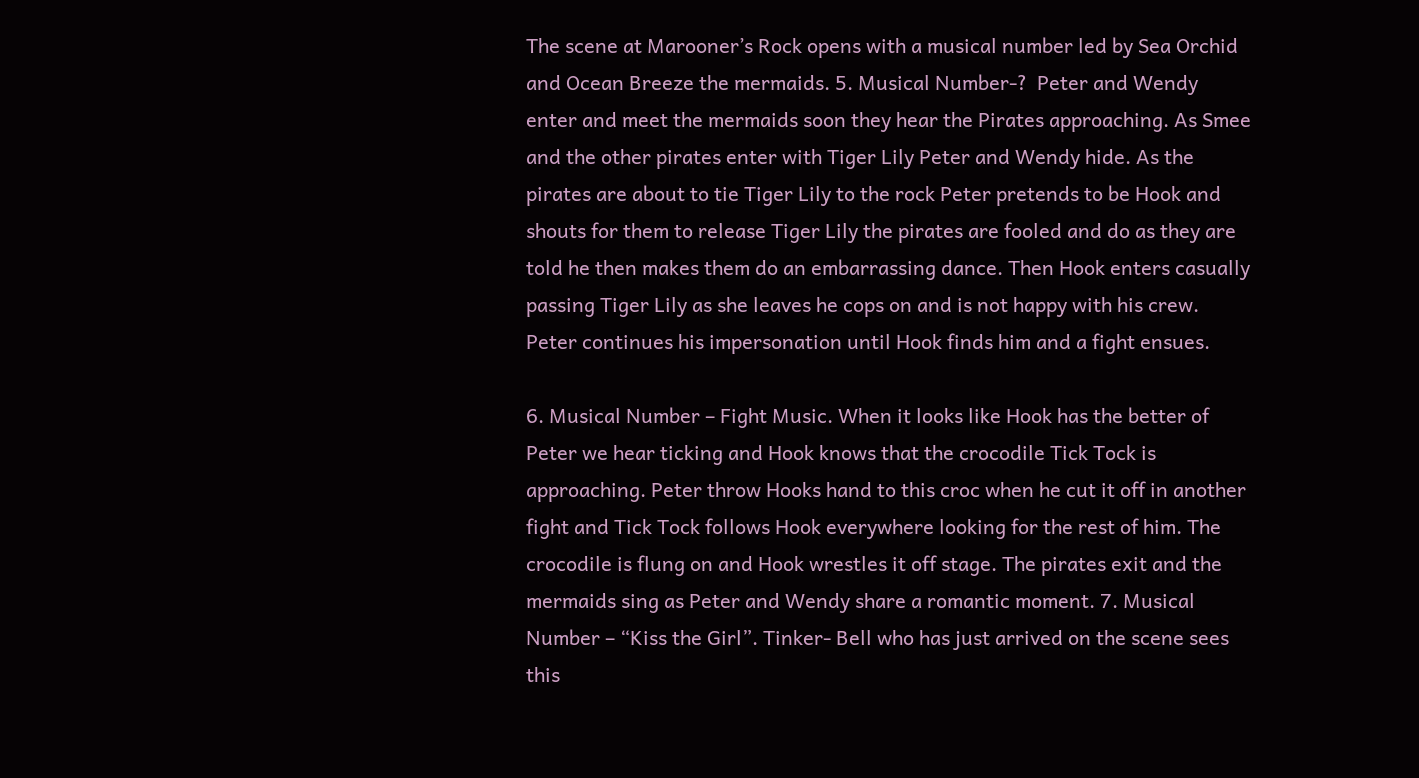The scene at Marooner’s Rock opens with a musical number led by Sea Orchid and Ocean Breeze the mermaids. 5. Musical Number-?  Peter and Wendy enter and meet the mermaids soon they hear the Pirates approaching. As Smee and the other pirates enter with Tiger Lily Peter and Wendy hide. As the pirates are about to tie Tiger Lily to the rock Peter pretends to be Hook and shouts for them to release Tiger Lily the pirates are fooled and do as they are told he then makes them do an embarrassing dance. Then Hook enters casually passing Tiger Lily as she leaves he cops on and is not happy with his crew. Peter continues his impersonation until Hook finds him and a fight ensues.

6. Musical Number – Fight Music. When it looks like Hook has the better of Peter we hear ticking and Hook knows that the crocodile Tick Tock is approaching. Peter throw Hooks hand to this croc when he cut it off in another fight and Tick Tock follows Hook everywhere looking for the rest of him. The crocodile is flung on and Hook wrestles it off stage. The pirates exit and the mermaids sing as Peter and Wendy share a romantic moment. 7. Musical Number – “Kiss the Girl”. Tinker- Bell who has just arrived on the scene sees this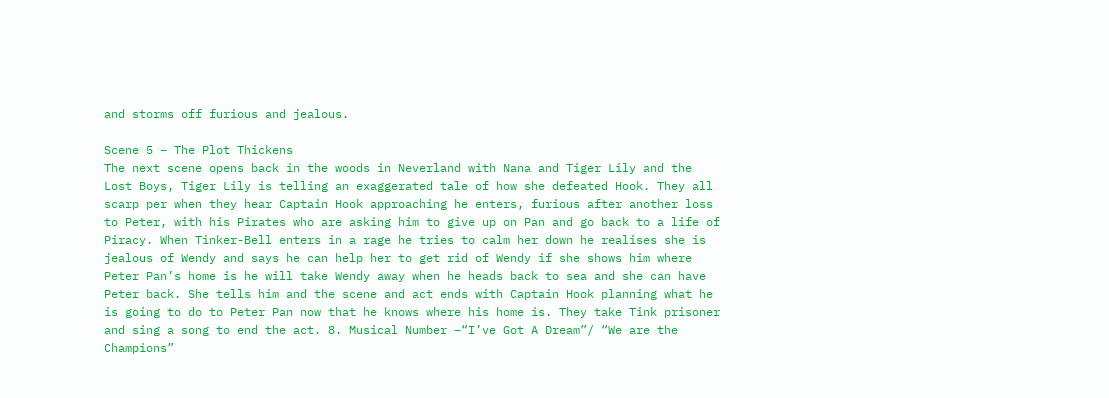and storms off furious and jealous.

Scene 5 – The Plot Thickens
The next scene opens back in the woods in Neverland with Nana and Tiger Lily and the Lost Boys, Tiger Lily is telling an exaggerated tale of how she defeated Hook. They all scarp per when they hear Captain Hook approaching he enters, furious after another loss to Peter, with his Pirates who are asking him to give up on Pan and go back to a life of Piracy. When Tinker-Bell enters in a rage he tries to calm her down he realises she is jealous of Wendy and says he can help her to get rid of Wendy if she shows him where Peter Pan’s home is he will take Wendy away when he heads back to sea and she can have Peter back. She tells him and the scene and act ends with Captain Hook planning what he is going to do to Peter Pan now that he knows where his home is. They take Tink prisoner and sing a song to end the act. 8. Musical Number –“I’ve Got A Dream”/ “We are the Champions”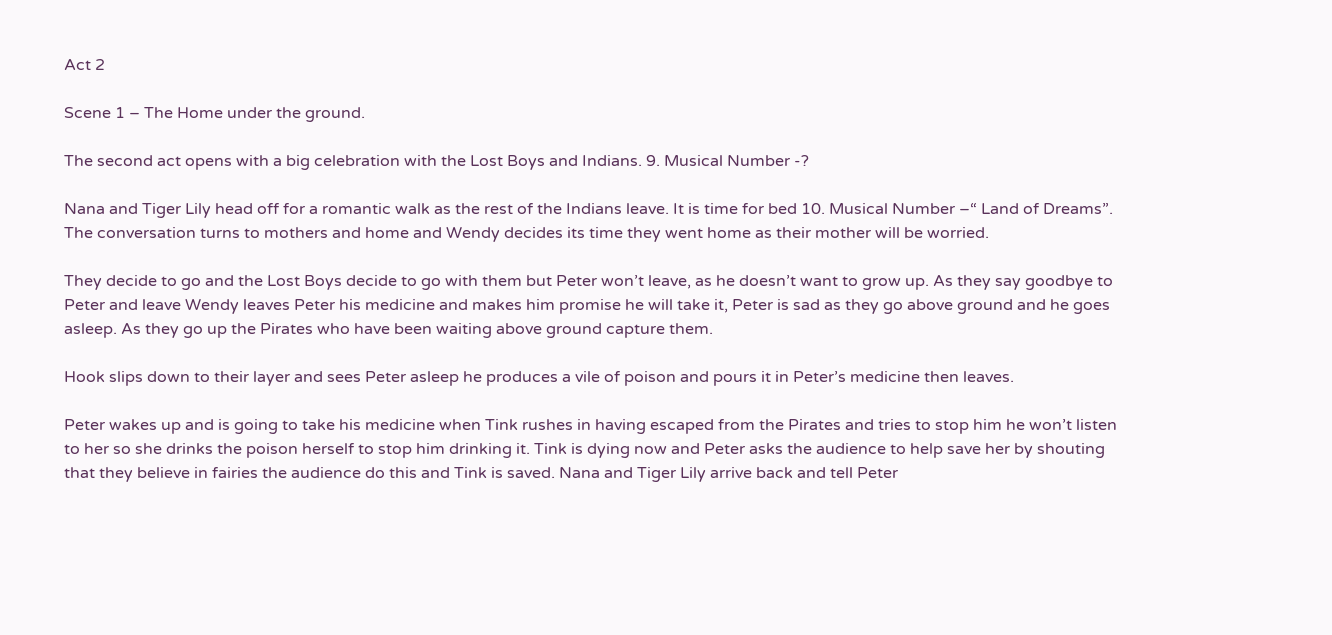Act 2

Scene 1 – The Home under the ground.

The second act opens with a big celebration with the Lost Boys and Indians. 9. Musical Number -?

Nana and Tiger Lily head off for a romantic walk as the rest of the Indians leave. It is time for bed 10. Musical Number –“ Land of Dreams”. The conversation turns to mothers and home and Wendy decides its time they went home as their mother will be worried.

They decide to go and the Lost Boys decide to go with them but Peter won’t leave, as he doesn’t want to grow up. As they say goodbye to Peter and leave Wendy leaves Peter his medicine and makes him promise he will take it, Peter is sad as they go above ground and he goes asleep. As they go up the Pirates who have been waiting above ground capture them.

Hook slips down to their layer and sees Peter asleep he produces a vile of poison and pours it in Peter’s medicine then leaves.

Peter wakes up and is going to take his medicine when Tink rushes in having escaped from the Pirates and tries to stop him he won’t listen to her so she drinks the poison herself to stop him drinking it. Tink is dying now and Peter asks the audience to help save her by shouting that they believe in fairies the audience do this and Tink is saved. Nana and Tiger Lily arrive back and tell Peter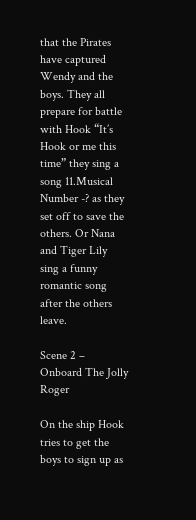that the Pirates have captured Wendy and the boys. They all prepare for battle with Hook “It’s Hook or me this time” they sing a song 11.Musical Number -? as they set off to save the others. Or Nana and Tiger Lily sing a funny romantic song after the others leave.

Scene 2 – Onboard The Jolly Roger

On the ship Hook tries to get the boys to sign up as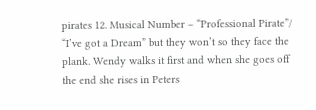pirates 12. Musical Number – “Professional Pirate”/ “I’ve got a Dream” but they won’t so they face the plank. Wendy walks it first and when she goes off the end she rises in Peters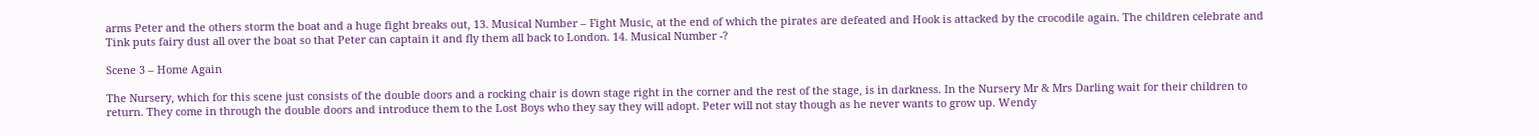arms Peter and the others storm the boat and a huge fight breaks out, 13. Musical Number – Fight Music, at the end of which the pirates are defeated and Hook is attacked by the crocodile again. The children celebrate and Tink puts fairy dust all over the boat so that Peter can captain it and fly them all back to London. 14. Musical Number -?

Scene 3 – Home Again

The Nursery, which for this scene just consists of the double doors and a rocking chair is down stage right in the corner and the rest of the stage, is in darkness. In the Nursery Mr & Mrs Darling wait for their children to return. They come in through the double doors and introduce them to the Lost Boys who they say they will adopt. Peter will not stay though as he never wants to grow up. Wendy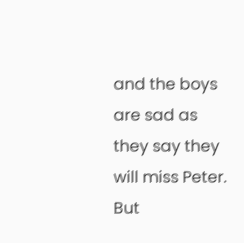and the boys are sad as they say they will miss Peter. But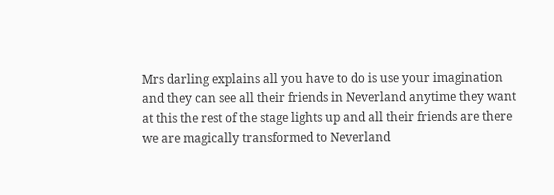Mrs darling explains all you have to do is use your imagination and they can see all their friends in Neverland anytime they want at this the rest of the stage lights up and all their friends are there we are magically transformed to Neverland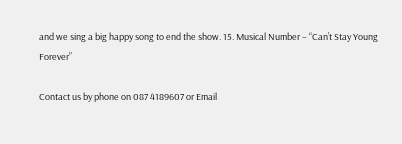and we sing a big happy song to end the show. 15. Musical Number – “Can’t Stay Young Forever”

Contact us by phone on 087 4189607 or Email